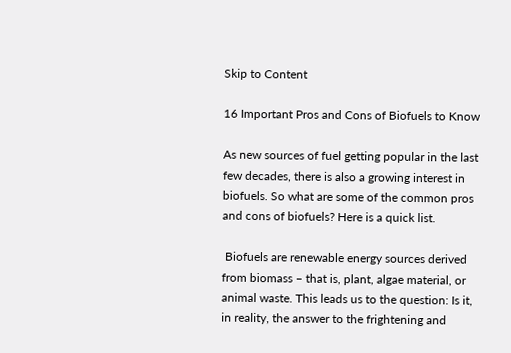Skip to Content

16 Important Pros and Cons of Biofuels to Know

As new sources of fuel getting popular in the last few decades, there is also a growing interest in biofuels. So what are some of the common pros and cons of biofuels? Here is a quick list.

 Biofuels are renewable energy sources derived from biomass – that is, plant, algae material, or animal waste. This leads us to the question: Is it, in reality, the answer to the frightening and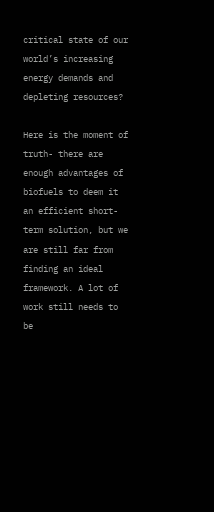critical state of our world’s increasing energy demands and depleting resources?

Here is the moment of truth- there are enough advantages of biofuels to deem it an efficient short-term solution, but we are still far from finding an ideal framework. A lot of work still needs to be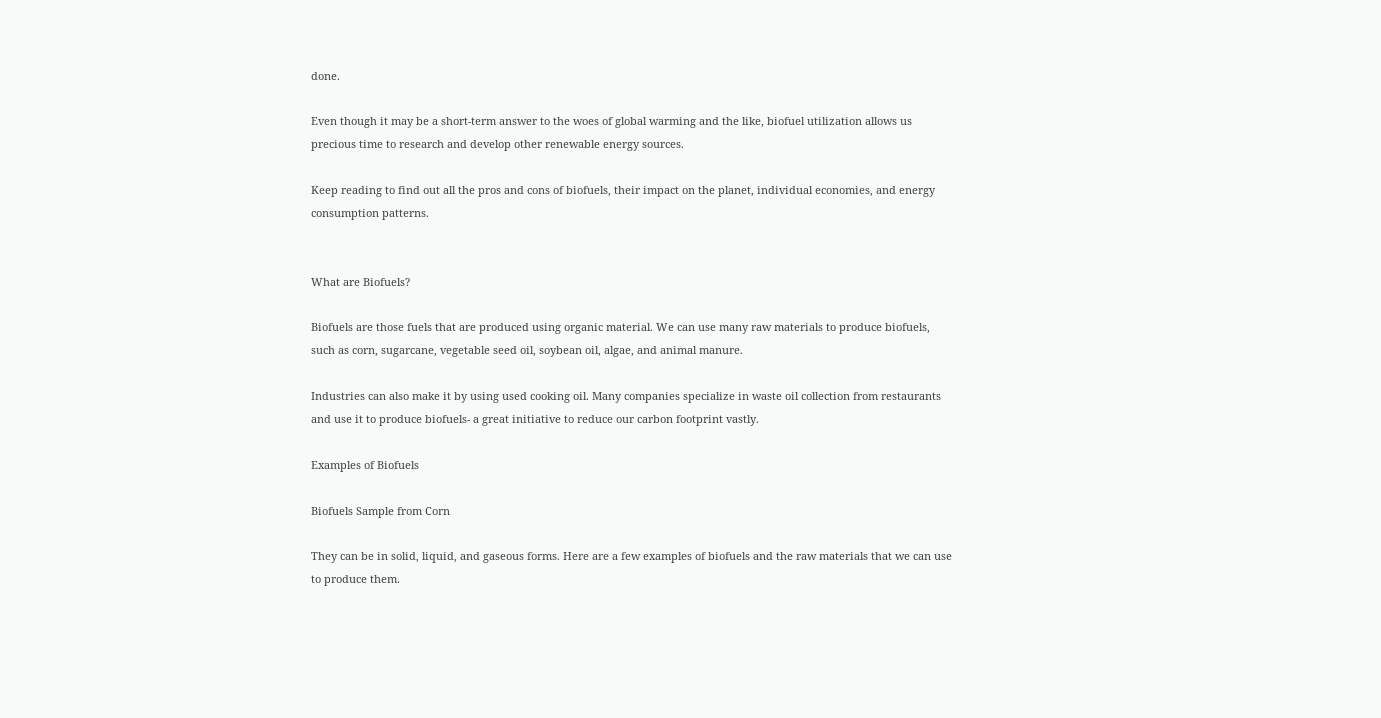done.

Even though it may be a short-term answer to the woes of global warming and the like, biofuel utilization allows us precious time to research and develop other renewable energy sources.

Keep reading to find out all the pros and cons of biofuels, their impact on the planet, individual economies, and energy consumption patterns.


What are Biofuels?

Biofuels are those fuels that are produced using organic material. We can use many raw materials to produce biofuels, such as corn, sugarcane, vegetable seed oil, soybean oil, algae, and animal manure.

Industries can also make it by using used cooking oil. Many companies specialize in waste oil collection from restaurants and use it to produce biofuels- a great initiative to reduce our carbon footprint vastly.

Examples of Biofuels

Biofuels Sample from Corn

They can be in solid, liquid, and gaseous forms. Here are a few examples of biofuels and the raw materials that we can use to produce them.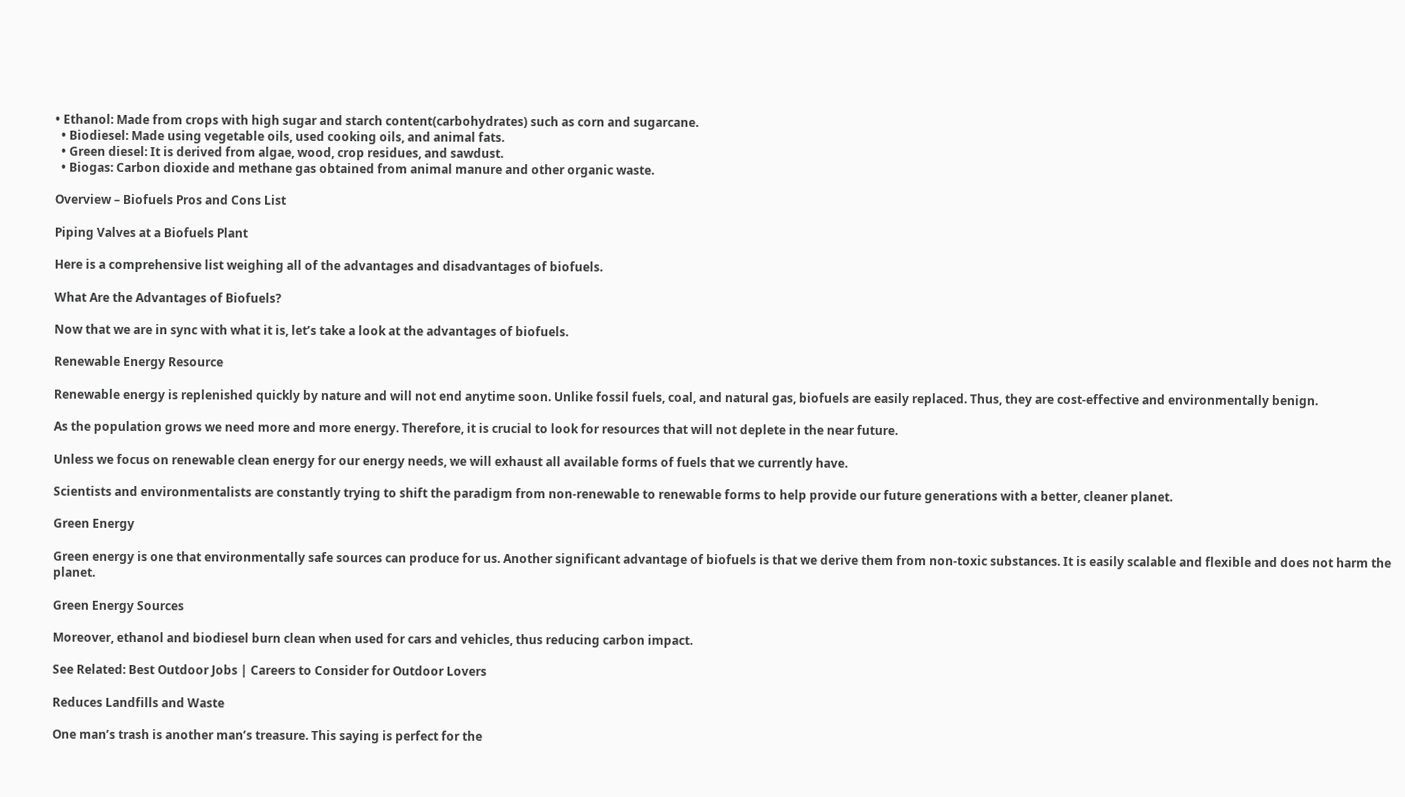• Ethanol: Made from crops with high sugar and starch content(carbohydrates) such as corn and sugarcane.
  • Biodiesel: Made using vegetable oils, used cooking oils, and animal fats.
  • Green diesel: It is derived from algae, wood, crop residues, and sawdust.
  • Biogas: Carbon dioxide and methane gas obtained from animal manure and other organic waste.

Overview – Biofuels Pros and Cons List

Piping Valves at a Biofuels Plant

Here is a comprehensive list weighing all of the advantages and disadvantages of biofuels.

What Are the Advantages of Biofuels?

Now that we are in sync with what it is, let’s take a look at the advantages of biofuels.

Renewable Energy Resource

Renewable energy is replenished quickly by nature and will not end anytime soon. Unlike fossil fuels, coal, and natural gas, biofuels are easily replaced. Thus, they are cost-effective and environmentally benign.

As the population grows we need more and more energy. Therefore, it is crucial to look for resources that will not deplete in the near future.

Unless we focus on renewable clean energy for our energy needs, we will exhaust all available forms of fuels that we currently have.

Scientists and environmentalists are constantly trying to shift the paradigm from non-renewable to renewable forms to help provide our future generations with a better, cleaner planet.

Green Energy

Green energy is one that environmentally safe sources can produce for us. Another significant advantage of biofuels is that we derive them from non-toxic substances. It is easily scalable and flexible and does not harm the planet.

Green Energy Sources

Moreover, ethanol and biodiesel burn clean when used for cars and vehicles, thus reducing carbon impact.

See Related: Best Outdoor Jobs | Careers to Consider for Outdoor Lovers

Reduces Landfills and Waste

One man’s trash is another man’s treasure. This saying is perfect for the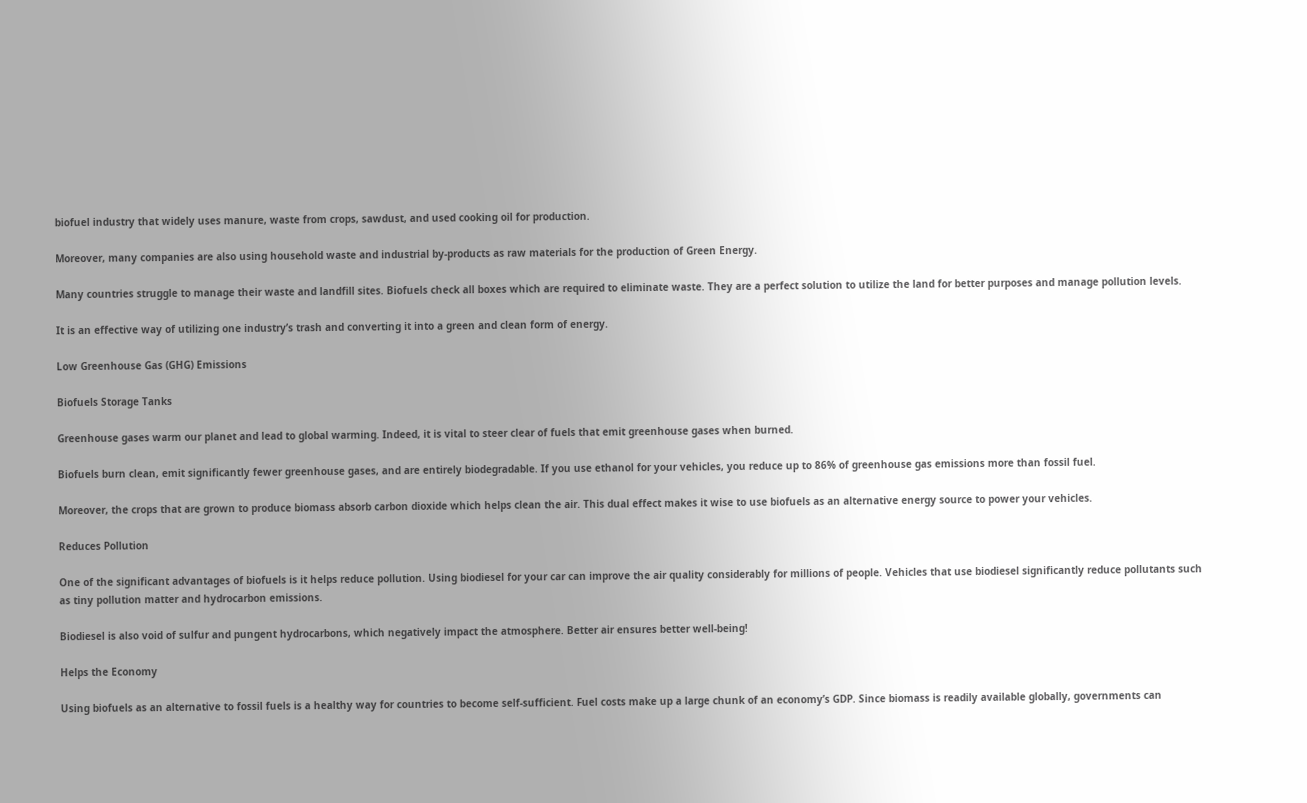biofuel industry that widely uses manure, waste from crops, sawdust, and used cooking oil for production.

Moreover, many companies are also using household waste and industrial by-products as raw materials for the production of Green Energy.

Many countries struggle to manage their waste and landfill sites. Biofuels check all boxes which are required to eliminate waste. They are a perfect solution to utilize the land for better purposes and manage pollution levels.

It is an effective way of utilizing one industry’s trash and converting it into a green and clean form of energy.

Low Greenhouse Gas (GHG) Emissions

Biofuels Storage Tanks

Greenhouse gases warm our planet and lead to global warming. Indeed, it is vital to steer clear of fuels that emit greenhouse gases when burned.

Biofuels burn clean, emit significantly fewer greenhouse gases, and are entirely biodegradable. If you use ethanol for your vehicles, you reduce up to 86% of greenhouse gas emissions more than fossil fuel.

Moreover, the crops that are grown to produce biomass absorb carbon dioxide which helps clean the air. This dual effect makes it wise to use biofuels as an alternative energy source to power your vehicles.

Reduces Pollution

One of the significant advantages of biofuels is it helps reduce pollution. Using biodiesel for your car can improve the air quality considerably for millions of people. Vehicles that use biodiesel significantly reduce pollutants such as tiny pollution matter and hydrocarbon emissions.

Biodiesel is also void of sulfur and pungent hydrocarbons, which negatively impact the atmosphere. Better air ensures better well-being!

Helps the Economy

Using biofuels as an alternative to fossil fuels is a healthy way for countries to become self-sufficient. Fuel costs make up a large chunk of an economy’s GDP. Since biomass is readily available globally, governments can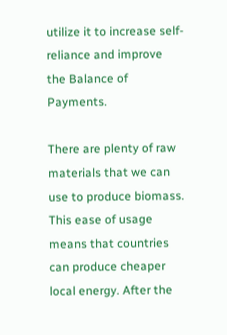utilize it to increase self-reliance and improve the Balance of Payments.

There are plenty of raw materials that we can use to produce biomass. This ease of usage means that countries can produce cheaper local energy. After the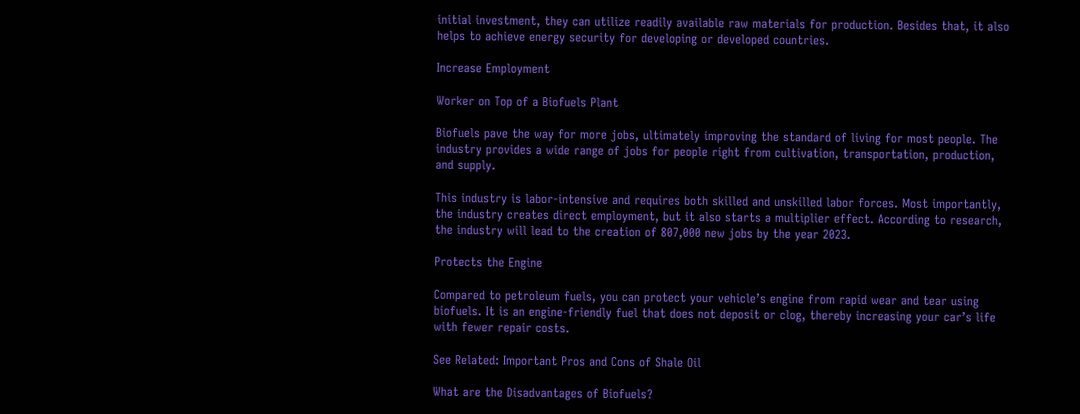initial investment, they can utilize readily available raw materials for production. Besides that, it also helps to achieve energy security for developing or developed countries.

Increase Employment

Worker on Top of a Biofuels Plant

Biofuels pave the way for more jobs, ultimately improving the standard of living for most people. The industry provides a wide range of jobs for people right from cultivation, transportation, production, and supply.

This industry is labor-intensive and requires both skilled and unskilled labor forces. Most importantly, the industry creates direct employment, but it also starts a multiplier effect. According to research, the industry will lead to the creation of 807,000 new jobs by the year 2023.

Protects the Engine

Compared to petroleum fuels, you can protect your vehicle’s engine from rapid wear and tear using biofuels. It is an engine-friendly fuel that does not deposit or clog, thereby increasing your car’s life with fewer repair costs.

See Related: Important Pros and Cons of Shale Oil

What are the Disadvantages of Biofuels?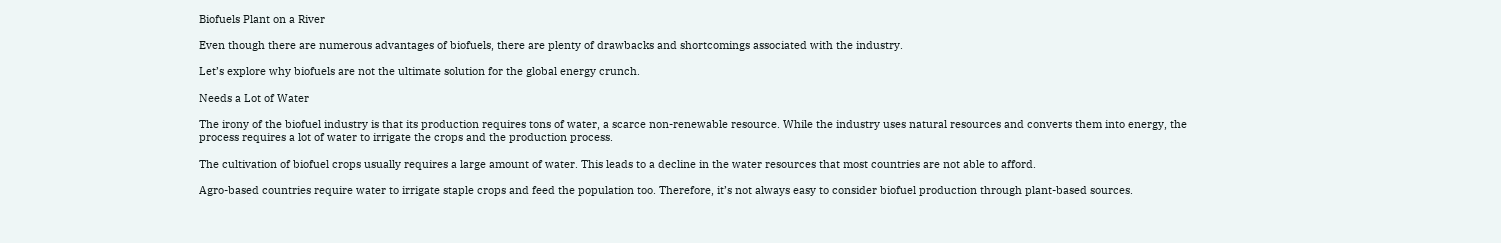Biofuels Plant on a River

Even though there are numerous advantages of biofuels, there are plenty of drawbacks and shortcomings associated with the industry.

Let’s explore why biofuels are not the ultimate solution for the global energy crunch.

Needs a Lot of Water

The irony of the biofuel industry is that its production requires tons of water, a scarce non-renewable resource. While the industry uses natural resources and converts them into energy, the process requires a lot of water to irrigate the crops and the production process.

The cultivation of biofuel crops usually requires a large amount of water. This leads to a decline in the water resources that most countries are not able to afford.

Agro-based countries require water to irrigate staple crops and feed the population too. Therefore, it’s not always easy to consider biofuel production through plant-based sources.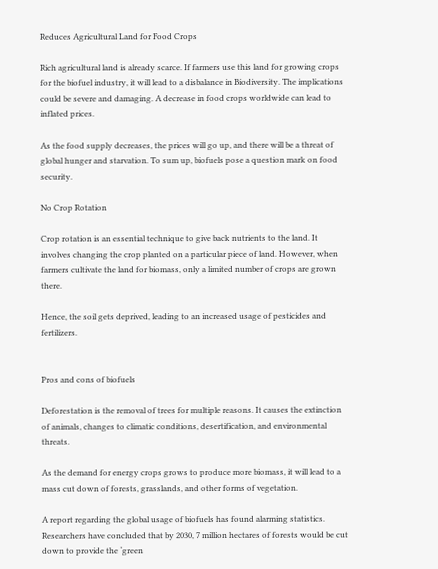Reduces Agricultural Land for Food Crops

Rich agricultural land is already scarce. If farmers use this land for growing crops for the biofuel industry, it will lead to a disbalance in Biodiversity. The implications could be severe and damaging. A decrease in food crops worldwide can lead to inflated prices.

As the food supply decreases, the prices will go up, and there will be a threat of global hunger and starvation. To sum up, biofuels pose a question mark on food security.

No Crop Rotation

Crop rotation is an essential technique to give back nutrients to the land. It involves changing the crop planted on a particular piece of land. However, when farmers cultivate the land for biomass, only a limited number of crops are grown there.

Hence, the soil gets deprived, leading to an increased usage of pesticides and fertilizers.


Pros and cons of biofuels

Deforestation is the removal of trees for multiple reasons. It causes the extinction of animals, changes to climatic conditions, desertification, and environmental threats.

As the demand for energy crops grows to produce more biomass, it will lead to a mass cut down of forests, grasslands, and other forms of vegetation.

A report regarding the global usage of biofuels has found alarming statistics. Researchers have concluded that by 2030, 7 million hectares of forests would be cut down to provide the ‘green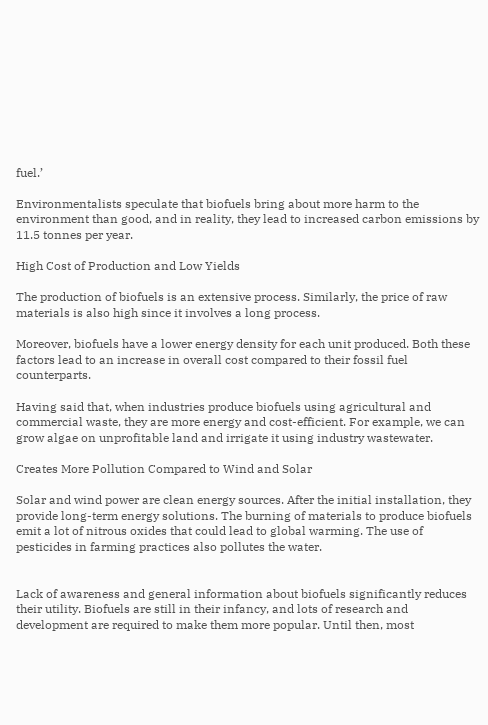fuel.’

Environmentalists speculate that biofuels bring about more harm to the environment than good, and in reality, they lead to increased carbon emissions by 11.5 tonnes per year.

High Cost of Production and Low Yields

The production of biofuels is an extensive process. Similarly, the price of raw materials is also high since it involves a long process.

Moreover, biofuels have a lower energy density for each unit produced. Both these factors lead to an increase in overall cost compared to their fossil fuel counterparts.

Having said that, when industries produce biofuels using agricultural and commercial waste, they are more energy and cost-efficient. For example, we can grow algae on unprofitable land and irrigate it using industry wastewater.

Creates More Pollution Compared to Wind and Solar

Solar and wind power are clean energy sources. After the initial installation, they provide long-term energy solutions. The burning of materials to produce biofuels emit a lot of nitrous oxides that could lead to global warming. The use of pesticides in farming practices also pollutes the water.


Lack of awareness and general information about biofuels significantly reduces their utility. Biofuels are still in their infancy, and lots of research and development are required to make them more popular. Until then, most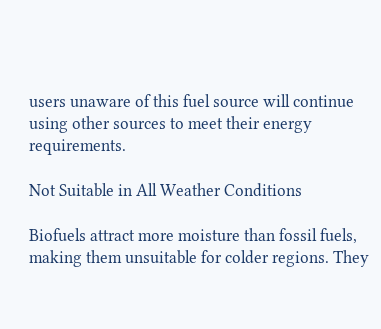users unaware of this fuel source will continue using other sources to meet their energy requirements.

Not Suitable in All Weather Conditions

Biofuels attract more moisture than fossil fuels, making them unsuitable for colder regions. They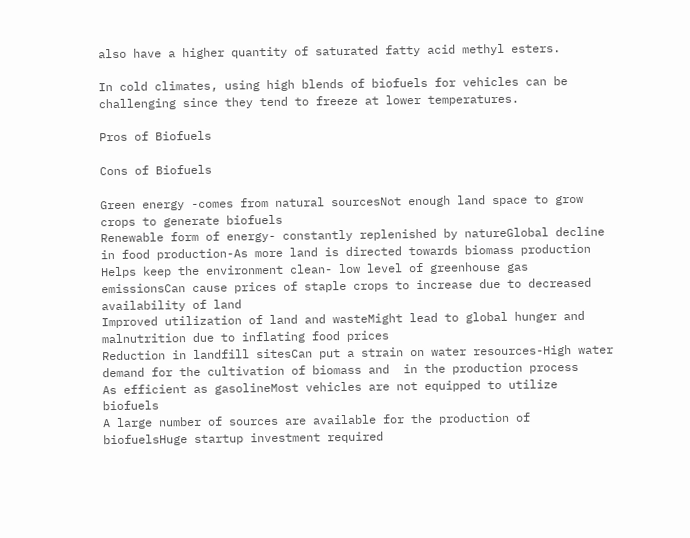also have a higher quantity of saturated fatty acid methyl esters.

In cold climates, using high blends of biofuels for vehicles can be challenging since they tend to freeze at lower temperatures.

Pros of Biofuels

Cons of Biofuels

Green energy -comes from natural sourcesNot enough land space to grow crops to generate biofuels
Renewable form of energy- constantly replenished by natureGlobal decline in food production-As more land is directed towards biomass production
Helps keep the environment clean- low level of greenhouse gas emissionsCan cause prices of staple crops to increase due to decreased availability of land
Improved utilization of land and wasteMight lead to global hunger and malnutrition due to inflating food prices
Reduction in landfill sitesCan put a strain on water resources-High water demand for the cultivation of biomass and  in the production process
As efficient as gasolineMost vehicles are not equipped to utilize biofuels
A large number of sources are available for the production of biofuelsHuge startup investment required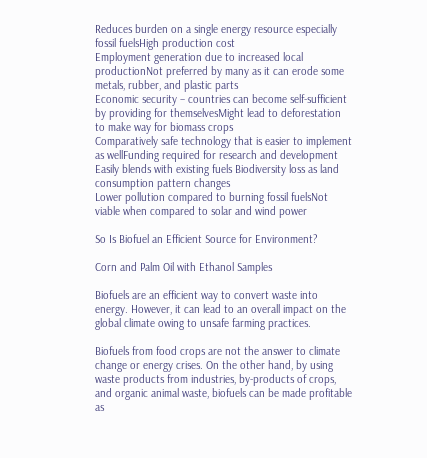Reduces burden on a single energy resource especially fossil fuelsHigh production cost
Employment generation due to increased local productionNot preferred by many as it can erode some metals, rubber, and plastic parts
Economic security – countries can become self-sufficient by providing for themselvesMight lead to deforestation to make way for biomass crops
Comparatively safe technology that is easier to implement as wellFunding required for research and development
Easily blends with existing fuels Biodiversity loss as land consumption pattern changes
Lower pollution compared to burning fossil fuelsNot viable when compared to solar and wind power

So Is Biofuel an Efficient Source for Environment?

Corn and Palm Oil with Ethanol Samples

Biofuels are an efficient way to convert waste into energy. However, it can lead to an overall impact on the global climate owing to unsafe farming practices.

Biofuels from food crops are not the answer to climate change or energy crises. On the other hand, by using waste products from industries, by-products of crops, and organic animal waste, biofuels can be made profitable as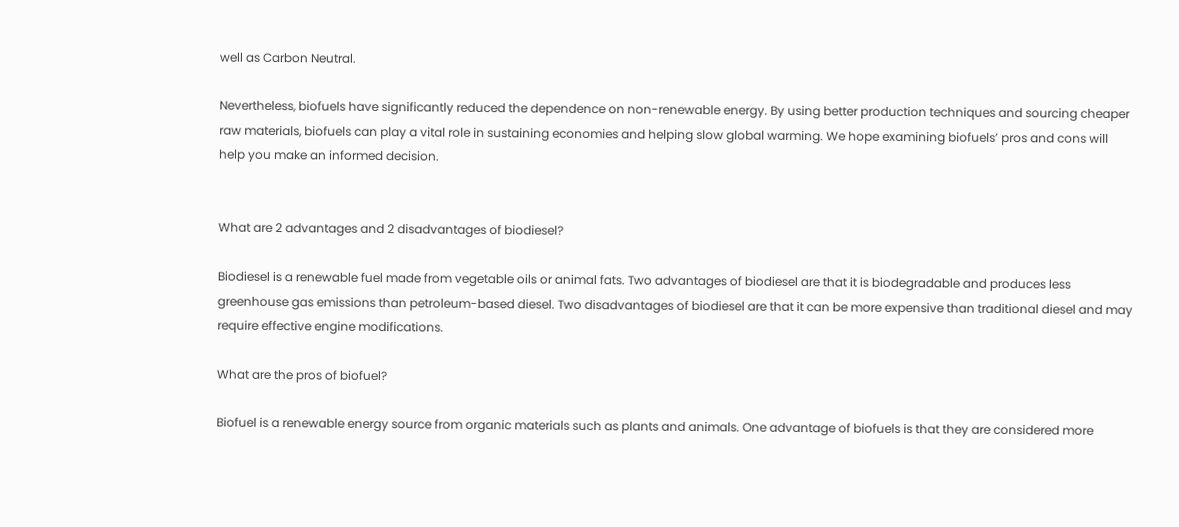well as Carbon Neutral.

Nevertheless, biofuels have significantly reduced the dependence on non-renewable energy. By using better production techniques and sourcing cheaper raw materials, biofuels can play a vital role in sustaining economies and helping slow global warming. We hope examining biofuels’ pros and cons will help you make an informed decision.


What are 2 advantages and 2 disadvantages of biodiesel?

Biodiesel is a renewable fuel made from vegetable oils or animal fats. Two advantages of biodiesel are that it is biodegradable and produces less greenhouse gas emissions than petroleum-based diesel. Two disadvantages of biodiesel are that it can be more expensive than traditional diesel and may require effective engine modifications.

What are the pros of biofuel?

Biofuel is a renewable energy source from organic materials such as plants and animals. One advantage of biofuels is that they are considered more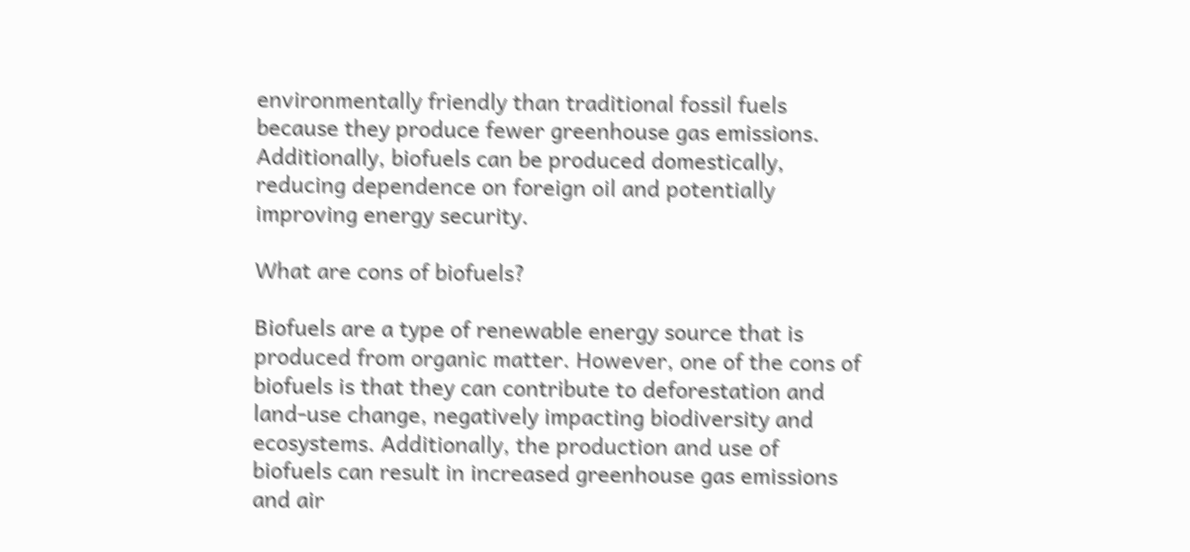environmentally friendly than traditional fossil fuels because they produce fewer greenhouse gas emissions. Additionally, biofuels can be produced domestically, reducing dependence on foreign oil and potentially improving energy security.

What are cons of biofuels?

Biofuels are a type of renewable energy source that is produced from organic matter. However, one of the cons of biofuels is that they can contribute to deforestation and land-use change, negatively impacting biodiversity and ecosystems. Additionally, the production and use of biofuels can result in increased greenhouse gas emissions and air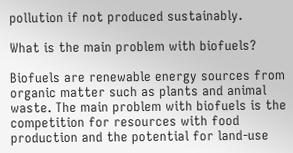pollution if not produced sustainably.

What is the main problem with biofuels?

Biofuels are renewable energy sources from organic matter such as plants and animal waste. The main problem with biofuels is the competition for resources with food production and the potential for land-use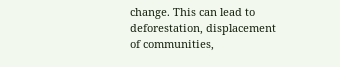change. This can lead to deforestation, displacement of communities,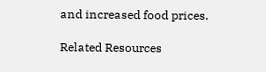and increased food prices.

Related Resources